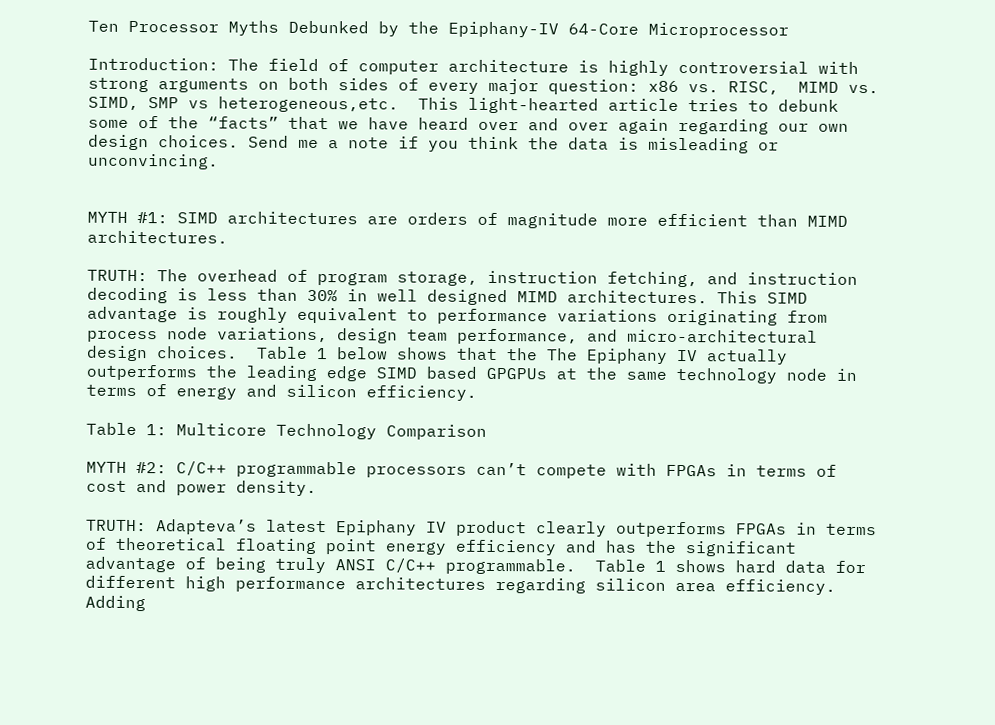Ten Processor Myths Debunked by the Epiphany-IV 64-Core Microprocessor

Introduction: The field of computer architecture is highly controversial with strong arguments on both sides of every major question: x86 vs. RISC,  MIMD vs. SIMD, SMP vs heterogeneous,etc.  This light-hearted article tries to debunk some of the “facts” that we have heard over and over again regarding our own design choices. Send me a note if you think the data is misleading or unconvincing.


MYTH #1: SIMD architectures are orders of magnitude more efficient than MIMD architectures.

TRUTH: The overhead of program storage, instruction fetching, and instruction decoding is less than 30% in well designed MIMD architectures. This SIMD advantage is roughly equivalent to performance variations originating from process node variations, design team performance, and micro-architectural design choices.  Table 1 below shows that the The Epiphany IV actually outperforms the leading edge SIMD based GPGPUs at the same technology node in terms of energy and silicon efficiency.

Table 1: Multicore Technology Comparison

MYTH #2: C/C++ programmable processors can’t compete with FPGAs in terms of cost and power density.

TRUTH: Adapteva’s latest Epiphany IV product clearly outperforms FPGAs in terms of theoretical floating point energy efficiency and has the significant advantage of being truly ANSI C/C++ programmable.  Table 1 shows hard data for different high performance architectures regarding silicon area efficiency.  Adding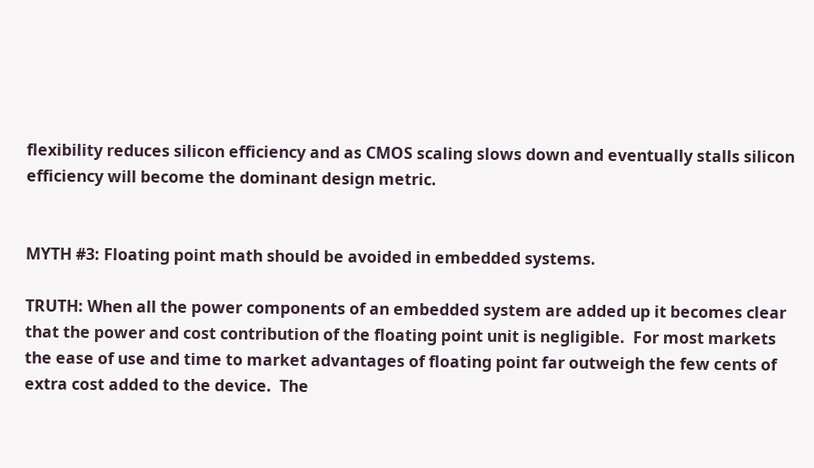flexibility reduces silicon efficiency and as CMOS scaling slows down and eventually stalls silicon efficiency will become the dominant design metric.


MYTH #3: Floating point math should be avoided in embedded systems.

TRUTH: When all the power components of an embedded system are added up it becomes clear that the power and cost contribution of the floating point unit is negligible.  For most markets the ease of use and time to market advantages of floating point far outweigh the few cents of extra cost added to the device.  The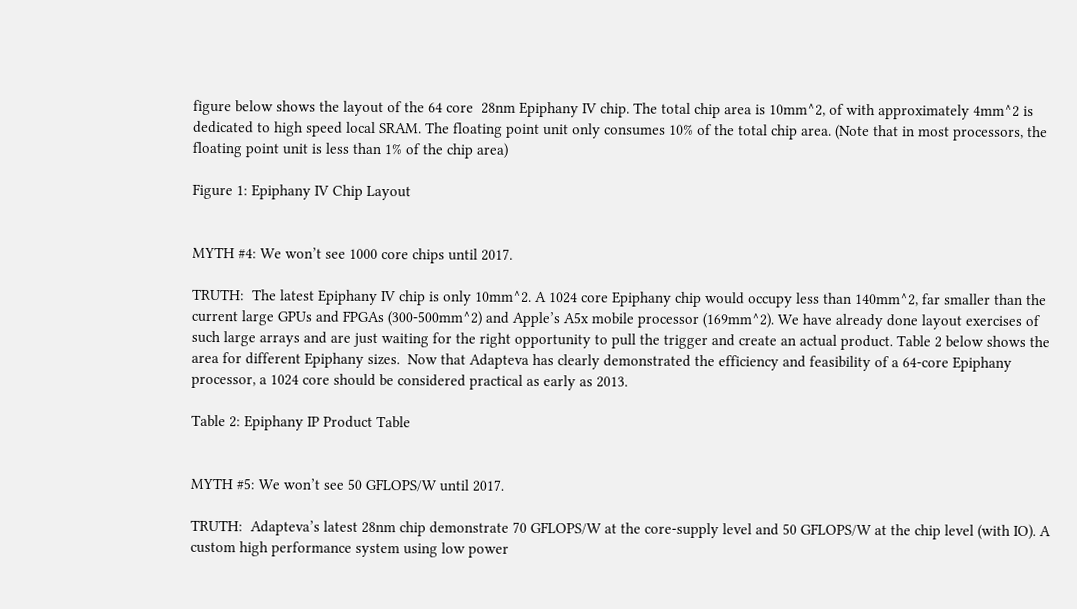figure below shows the layout of the 64 core  28nm Epiphany IV chip. The total chip area is 10mm^2, of with approximately 4mm^2 is dedicated to high speed local SRAM. The floating point unit only consumes 10% of the total chip area. (Note that in most processors, the floating point unit is less than 1% of the chip area)

Figure 1: Epiphany IV Chip Layout


MYTH #4: We won’t see 1000 core chips until 2017.

TRUTH:  The latest Epiphany IV chip is only 10mm^2. A 1024 core Epiphany chip would occupy less than 140mm^2, far smaller than the current large GPUs and FPGAs (300-500mm^2) and Apple’s A5x mobile processor (169mm^2). We have already done layout exercises of such large arrays and are just waiting for the right opportunity to pull the trigger and create an actual product. Table 2 below shows the area for different Epiphany sizes.  Now that Adapteva has clearly demonstrated the efficiency and feasibility of a 64-core Epiphany processor, a 1024 core should be considered practical as early as 2013.

Table 2: Epiphany IP Product Table


MYTH #5: We won’t see 50 GFLOPS/W until 2017.

TRUTH:  Adapteva’s latest 28nm chip demonstrate 70 GFLOPS/W at the core-supply level and 50 GFLOPS/W at the chip level (with IO). A custom high performance system using low power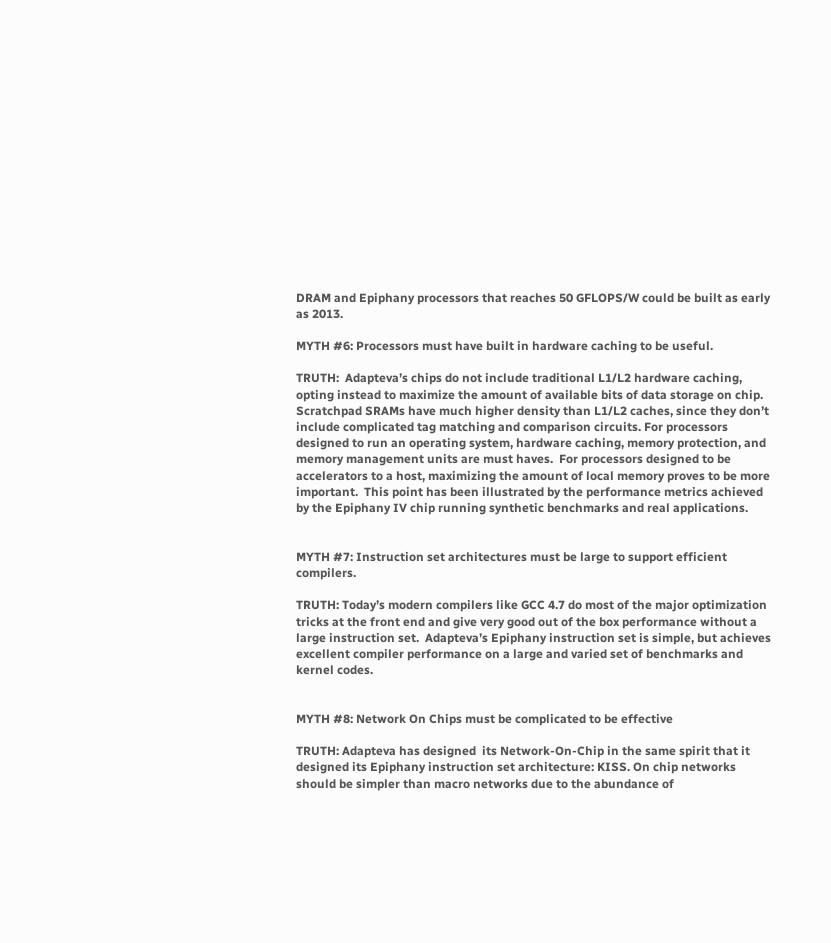DRAM and Epiphany processors that reaches 50 GFLOPS/W could be built as early as 2013.

MYTH #6: Processors must have built in hardware caching to be useful.

TRUTH:  Adapteva’s chips do not include traditional L1/L2 hardware caching, opting instead to maximize the amount of available bits of data storage on chip.  Scratchpad SRAMs have much higher density than L1/L2 caches, since they don’t include complicated tag matching and comparison circuits. For processors designed to run an operating system, hardware caching, memory protection, and memory management units are must haves.  For processors designed to be accelerators to a host, maximizing the amount of local memory proves to be more important.  This point has been illustrated by the performance metrics achieved by the Epiphany IV chip running synthetic benchmarks and real applications.


MYTH #7: Instruction set architectures must be large to support efficient compilers.

TRUTH: Today’s modern compilers like GCC 4.7 do most of the major optimization tricks at the front end and give very good out of the box performance without a large instruction set.  Adapteva’s Epiphany instruction set is simple, but achieves excellent compiler performance on a large and varied set of benchmarks and kernel codes.


MYTH #8: Network On Chips must be complicated to be effective

TRUTH: Adapteva has designed  its Network-On-Chip in the same spirit that it designed its Epiphany instruction set architecture: KISS. On chip networks should be simpler than macro networks due to the abundance of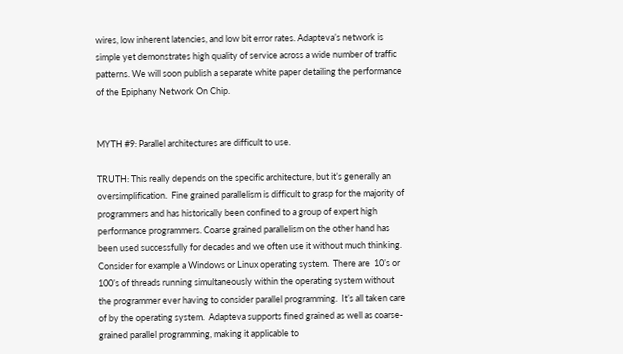wires, low inherent latencies, and low bit error rates. Adapteva’s network is simple yet demonstrates high quality of service across a wide number of traffic patterns. We will soon publish a separate white paper detailing the performance of the Epiphany Network On Chip.


MYTH #9: Parallel architectures are difficult to use.

TRUTH: This really depends on the specific architecture, but it’s generally an oversimplification.  Fine grained parallelism is difficult to grasp for the majority of programmers and has historically been confined to a group of expert high performance programmers. Coarse grained parallelism on the other hand has been used successfully for decades and we often use it without much thinking.  Consider for example a Windows or Linux operating system.  There are  10’s or 100’s of threads running simultaneously within the operating system without the programmer ever having to consider parallel programming.  It’s all taken care of by the operating system.  Adapteva supports fined grained as well as coarse-grained parallel programming, making it applicable to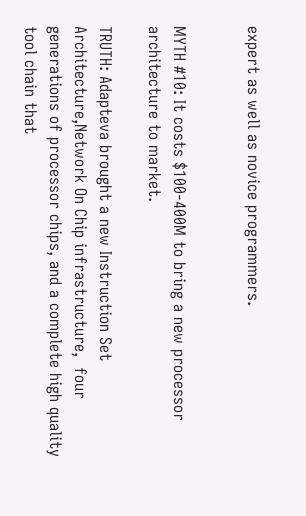expert as well as novice programmers.


MYTH #10: It costs $100-400M to bring a new processor architecture to market.

TRUTH: Adapteva brought a new Instruction Set Architecture,Network On Chip infrastructure,  four generations of processor chips, and a complete high quality tool chain that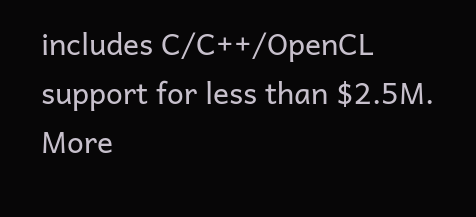includes C/C++/OpenCL support for less than $2.5M.  More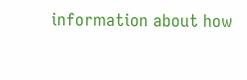information about how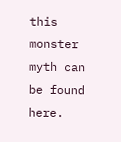this monster myth can be found here.